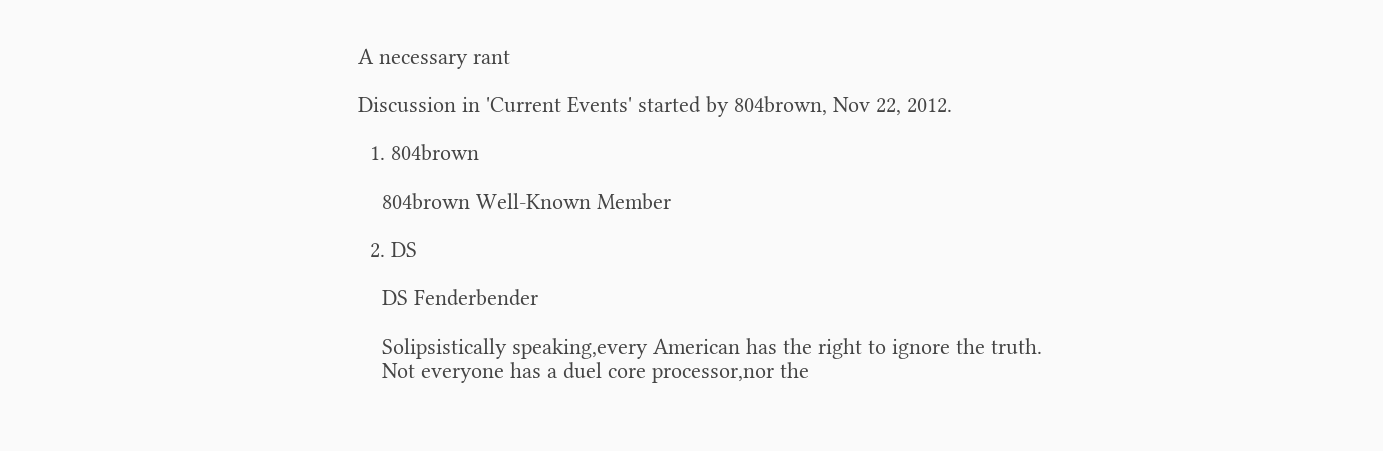A necessary rant

Discussion in 'Current Events' started by 804brown, Nov 22, 2012.

  1. 804brown

    804brown Well-Known Member

  2. DS

    DS Fenderbender

    Solipsistically speaking,every American has the right to ignore the truth.
    Not everyone has a duel core processor,nor the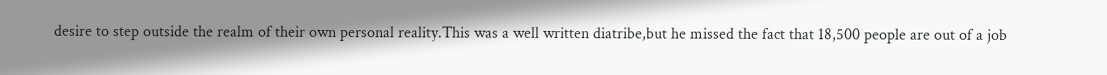desire to step outside the realm of their own personal reality.This was a well written diatribe,but he missed the fact that 18,500 people are out of a job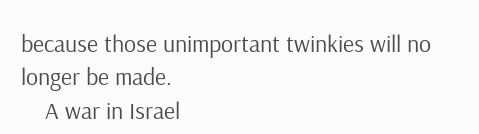because those unimportant twinkies will no longer be made.
    A war in Israel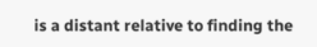is a distant relative to finding the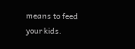means to feed your kids.